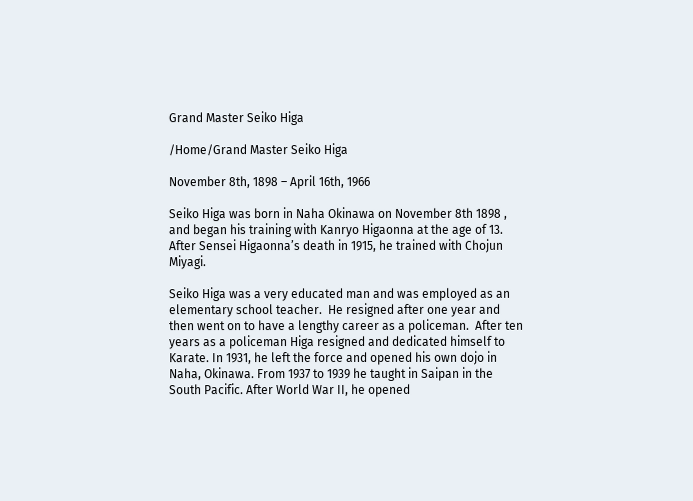Grand Master Seiko Higa

/Home/Grand Master Seiko Higa

November 8th, 1898 – April 16th, 1966

Seiko Higa was born in Naha Okinawa on November 8th 1898 , and began his training with Kanryo Higaonna at the age of 13. After Sensei Higaonna’s death in 1915, he trained with Chojun Miyagi.

Seiko Higa was a very educated man and was employed as an elementary school teacher.  He resigned after one year and then went on to have a lengthy career as a policeman.  After ten years as a policeman Higa resigned and dedicated himself to Karate. In 1931, he left the force and opened his own dojo in Naha, Okinawa. From 1937 to 1939 he taught in Saipan in the South Pacific. After World War II, he opened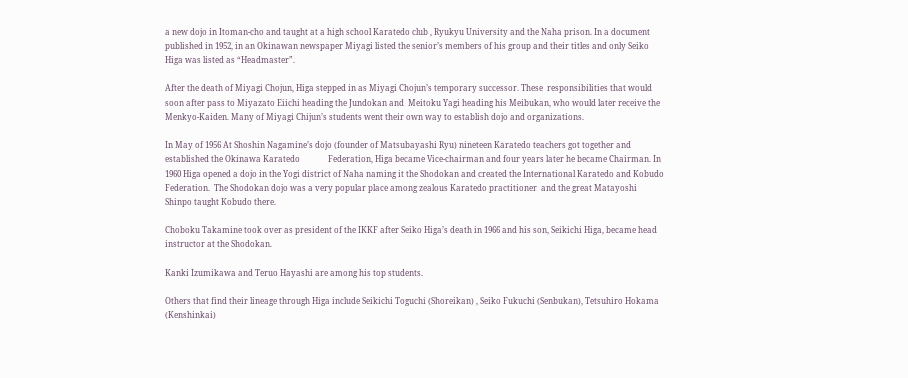a new dojo in Itoman-cho and taught at a high school Karatedo club , Ryukyu University and the Naha prison. In a document published in 1952, in an Okinawan newspaper Miyagi listed the senior’s members of his group and their titles and only Seiko Higa was listed as “Headmaster”.

After the death of Miyagi Chojun, Higa stepped in as Miyagi Chojun’s temporary successor. These  responsibilities that would soon after pass to Miyazato Eiichi heading the Jundokan and  Meitoku Yagi heading his Meibukan, who would later receive the Menkyo-Kaiden. Many of Miyagi Chijun’s students went their own way to establish dojo and organizations.

In May of 1956 At Shoshin Nagamine’s dojo (founder of Matsubayashi Ryu) nineteen Karatedo teachers got together and established the Okinawa Karatedo              Federation, Higa became Vice-chairman and four years later he became Chairman. In 1960 Higa opened a dojo in the Yogi district of Naha naming it the Shodokan and created the International Karatedo and Kobudo Federation.  The Shodokan dojo was a very popular place among zealous Karatedo practitioner  and the great Matayoshi Shinpo taught Kobudo there.

Choboku Takamine took over as president of the IKKF after Seiko Higa’s death in 1966 and his son, Seikichi Higa, became head instructor at the Shodokan.

Kanki Izumikawa and Teruo Hayashi are among his top students.

Others that find their lineage through Higa include Seikichi Toguchi (Shoreikan) , Seiko Fukuchi (Senbukan), Tetsuhiro Hokama (Kenshinkai)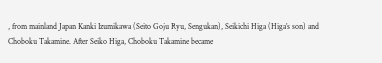, from mainland Japan Kanki Izumikawa (Seito Goju Ryu, Sengukan), Seikichi Higa (Higa’s son) and Choboku Takamine. After Seiko Higa, Choboku Takamine became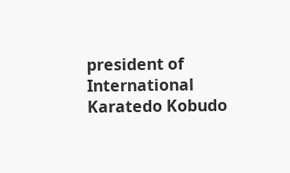president of International Karatedo Kobudo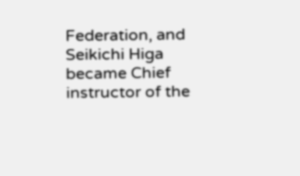Federation, and Seikichi Higa became Chief instructor of the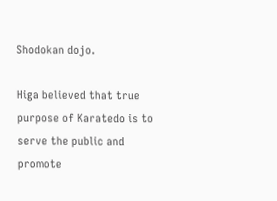Shodokan dojo.

Higa believed that true purpose of Karatedo is to serve the public and promote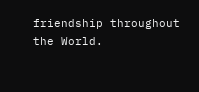friendship throughout the World.